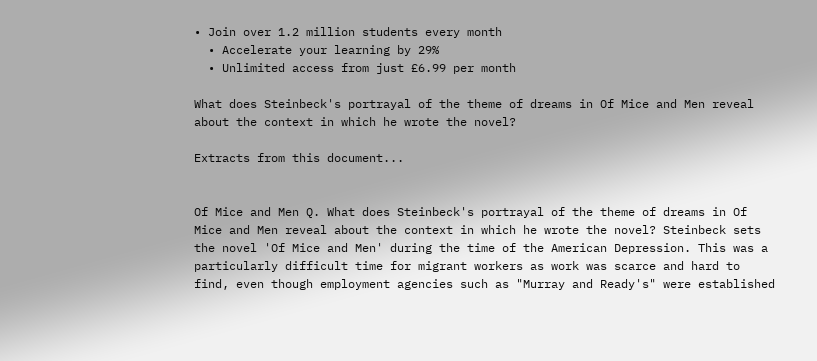• Join over 1.2 million students every month
  • Accelerate your learning by 29%
  • Unlimited access from just £6.99 per month

What does Steinbeck's portrayal of the theme of dreams in Of Mice and Men reveal about the context in which he wrote the novel?

Extracts from this document...


Of Mice and Men Q. What does Steinbeck's portrayal of the theme of dreams in Of Mice and Men reveal about the context in which he wrote the novel? Steinbeck sets the novel 'Of Mice and Men' during the time of the American Depression. This was a particularly difficult time for migrant workers as work was scarce and hard to find, even though employment agencies such as "Murray and Ready's" were established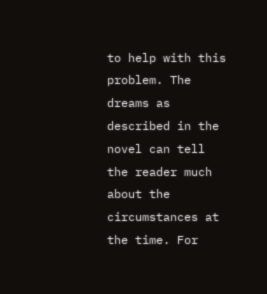to help with this problem. The dreams as described in the novel can tell the reader much about the circumstances at the time. For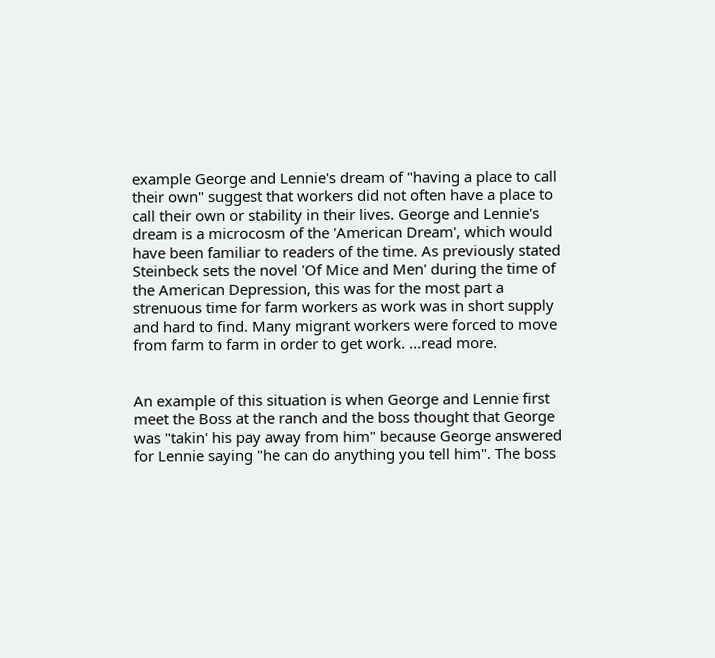example George and Lennie's dream of "having a place to call their own" suggest that workers did not often have a place to call their own or stability in their lives. George and Lennie's dream is a microcosm of the 'American Dream', which would have been familiar to readers of the time. As previously stated Steinbeck sets the novel 'Of Mice and Men' during the time of the American Depression, this was for the most part a strenuous time for farm workers as work was in short supply and hard to find. Many migrant workers were forced to move from farm to farm in order to get work. ...read more.


An example of this situation is when George and Lennie first meet the Boss at the ranch and the boss thought that George was "takin' his pay away from him" because George answered for Lennie saying "he can do anything you tell him". The boss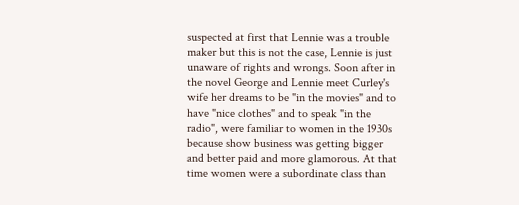suspected at first that Lennie was a trouble maker but this is not the case, Lennie is just unaware of rights and wrongs. Soon after in the novel George and Lennie meet Curley's wife her dreams to be "in the movies" and to have "nice clothes" and to speak "in the radio", were familiar to women in the 1930s because show business was getting bigger and better paid and more glamorous. At that time women were a subordinate class than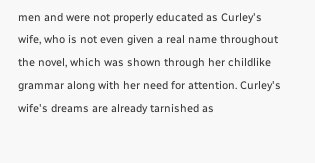men and were not properly educated as Curley's wife, who is not even given a real name throughout the novel, which was shown through her childlike grammar along with her need for attention. Curley's wife's dreams are already tarnished as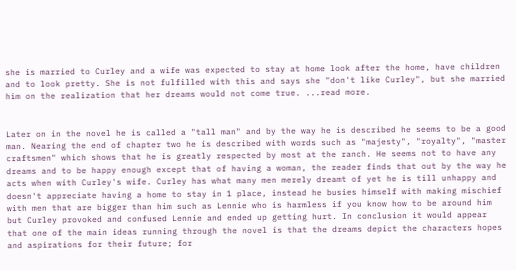she is married to Curley and a wife was expected to stay at home look after the home, have children and to look pretty. She is not fulfilled with this and says she "don't like Curley", but she married him on the realization that her dreams would not come true. ...read more.


Later on in the novel he is called a "tall man" and by the way he is described he seems to be a good man. Nearing the end of chapter two he is described with words such as "majesty", "royalty", "master craftsmen" which shows that he is greatly respected by most at the ranch. He seems not to have any dreams and to be happy enough except that of having a woman, the reader finds that out by the way he acts when with Curley's wife. Curley has what many men merely dreamt of yet he is till unhappy and doesn't appreciate having a home to stay in 1 place, instead he busies himself with making mischief with men that are bigger than him such as Lennie who is harmless if you know how to be around him but Curley provoked and confused Lennie and ended up getting hurt. In conclusion it would appear that one of the main ideas running through the novel is that the dreams depict the characters hopes and aspirations for their future; for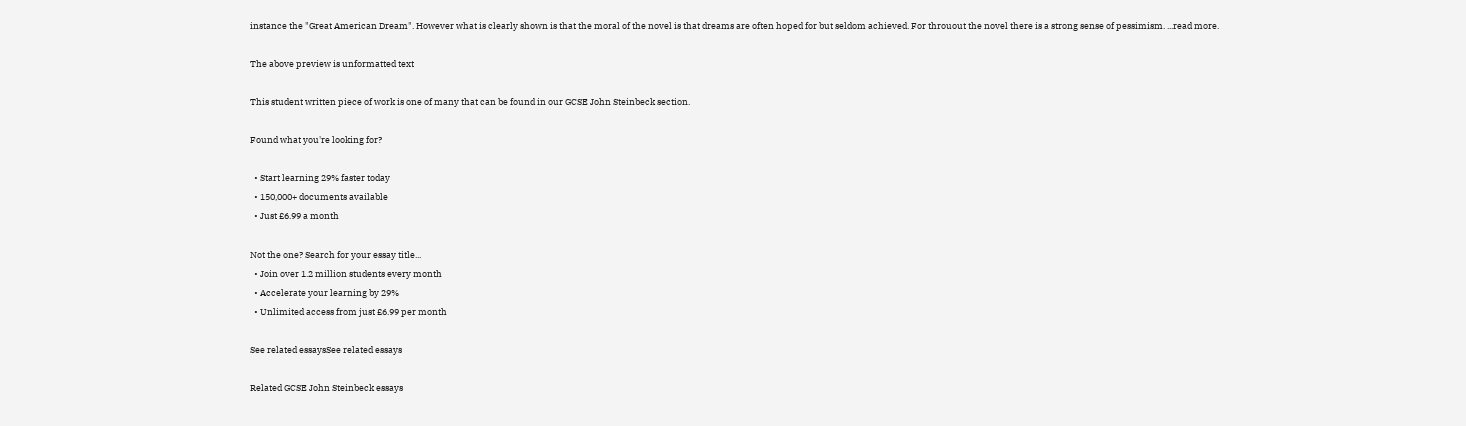instance the "Great American Dream". However what is clearly shown is that the moral of the novel is that dreams are often hoped for but seldom achieved. For throuout the novel there is a strong sense of pessimism. ...read more.

The above preview is unformatted text

This student written piece of work is one of many that can be found in our GCSE John Steinbeck section.

Found what you're looking for?

  • Start learning 29% faster today
  • 150,000+ documents available
  • Just £6.99 a month

Not the one? Search for your essay title...
  • Join over 1.2 million students every month
  • Accelerate your learning by 29%
  • Unlimited access from just £6.99 per month

See related essaysSee related essays

Related GCSE John Steinbeck essays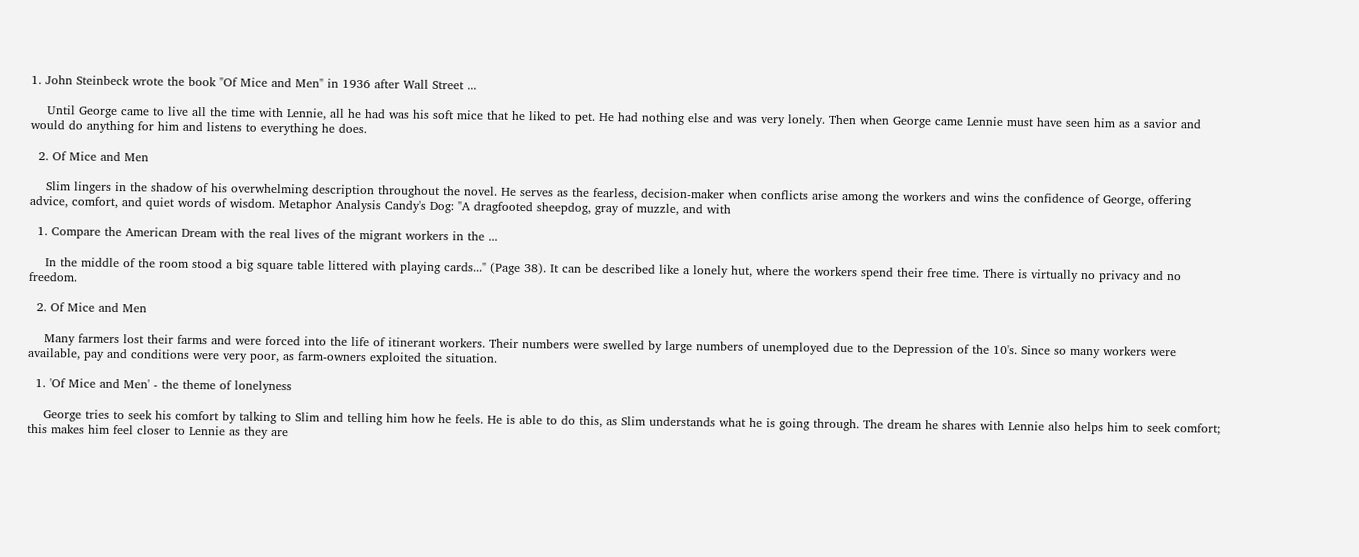1. John Steinbeck wrote the book "Of Mice and Men" in 1936 after Wall Street ...

    Until George came to live all the time with Lennie, all he had was his soft mice that he liked to pet. He had nothing else and was very lonely. Then when George came Lennie must have seen him as a savior and would do anything for him and listens to everything he does.

  2. Of Mice and Men

    Slim lingers in the shadow of his overwhelming description throughout the novel. He serves as the fearless, decision-maker when conflicts arise among the workers and wins the confidence of George, offering advice, comfort, and quiet words of wisdom. Metaphor Analysis Candy's Dog: "A dragfooted sheepdog, gray of muzzle, and with

  1. Compare the American Dream with the real lives of the migrant workers in the ...

    In the middle of the room stood a big square table littered with playing cards..." (Page 38). It can be described like a lonely hut, where the workers spend their free time. There is virtually no privacy and no freedom.

  2. Of Mice and Men

    Many farmers lost their farms and were forced into the life of itinerant workers. Their numbers were swelled by large numbers of unemployed due to the Depression of the 10's. Since so many workers were available, pay and conditions were very poor, as farm-owners exploited the situation.

  1. 'Of Mice and Men' - the theme of lonelyness

    George tries to seek his comfort by talking to Slim and telling him how he feels. He is able to do this, as Slim understands what he is going through. The dream he shares with Lennie also helps him to seek comfort; this makes him feel closer to Lennie as they are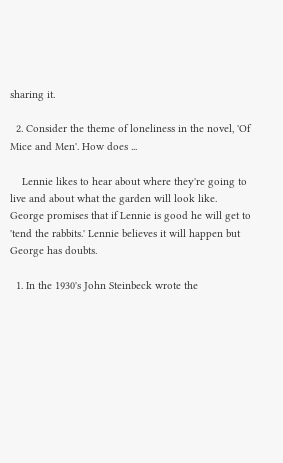sharing it.

  2. Consider the theme of loneliness in the novel, 'Of Mice and Men'. How does ...

    Lennie likes to hear about where they're going to live and about what the garden will look like. George promises that if Lennie is good he will get to 'tend the rabbits.' Lennie believes it will happen but George has doubts.

  1. In the 1930's John Steinbeck wrote the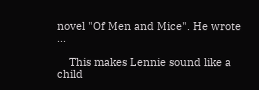novel "Of Men and Mice". He wrote ...

    This makes Lennie sound like a child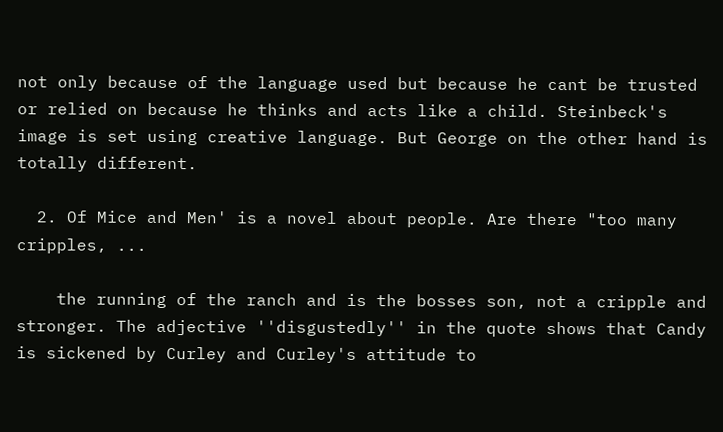not only because of the language used but because he cant be trusted or relied on because he thinks and acts like a child. Steinbeck's image is set using creative language. But George on the other hand is totally different.

  2. Of Mice and Men' is a novel about people. Are there "too many cripples, ...

    the running of the ranch and is the bosses son, not a cripple and stronger. The adjective ''disgustedly'' in the quote shows that Candy is sickened by Curley and Curley's attitude to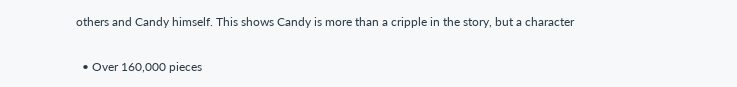others and Candy himself. This shows Candy is more than a cripple in the story, but a character

  • Over 160,000 pieces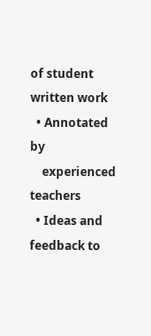of student written work
  • Annotated by
    experienced teachers
  • Ideas and feedback to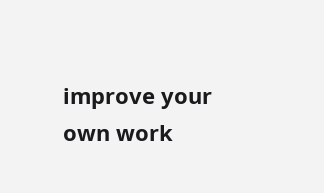improve your own work